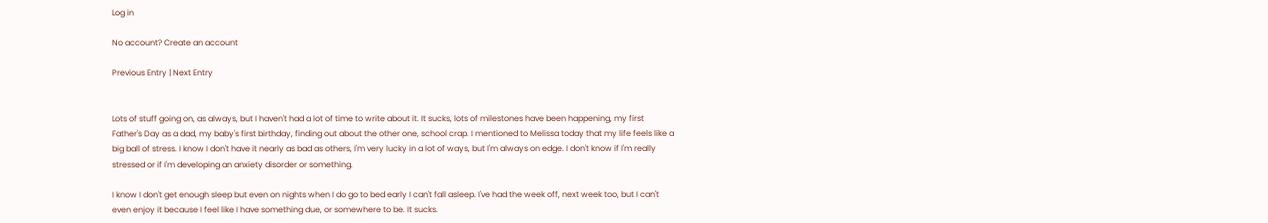Log in

No account? Create an account

Previous Entry | Next Entry


Lots of stuff going on, as always, but I haven't had a lot of time to write about it. It sucks, lots of milestones have been happening, my first Father's Day as a dad, my baby's first birthday, finding out about the other one, school crap. I mentioned to Melissa today that my life feels like a big ball of stress. I know I don't have it nearly as bad as others, I'm very lucky in a lot of ways, but I'm always on edge. I don't know if I'm really stressed or if I'm developing an anxiety disorder or something.

I know I don't get enough sleep but even on nights when I do go to bed early I can't fall asleep. I've had the week off, next week too, but I can't even enjoy it because I feel like I have something due, or somewhere to be. It sucks.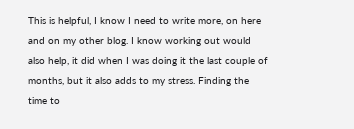This is helpful, I know I need to write more, on here and on my other blog. I know working out would also help, it did when I was doing it the last couple of months, but it also adds to my stress. Finding the time to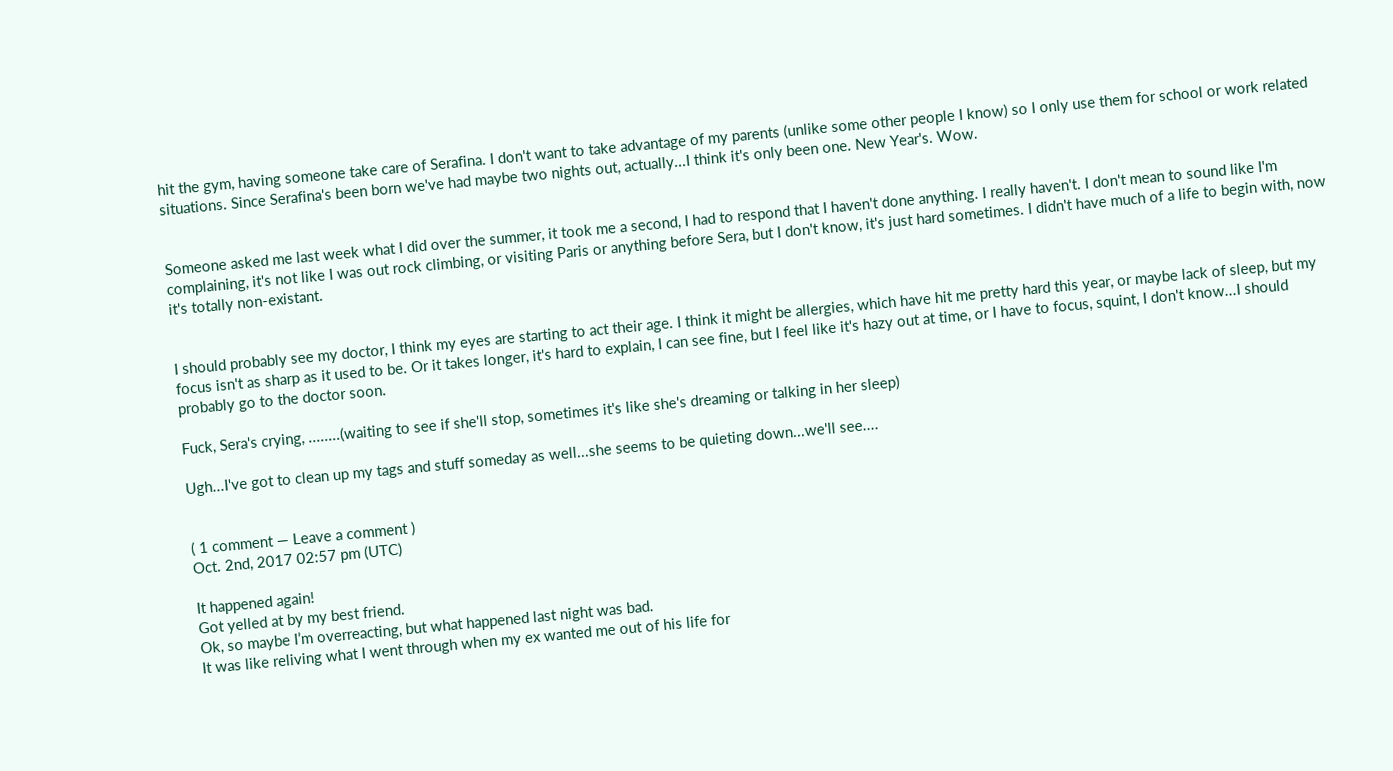hit the gym, having someone take care of Serafina. I don't want to take advantage of my parents (unlike some other people I know) so I only use them for school or work related situations. Since Serafina's been born we've had maybe two nights out, actually...I think it's only been one. New Year's. Wow.


Someone asked me last week what I did over the summer, it took me a second, I had to respond that I haven't done anything. I really haven't. I don't mean to sound like I'm complaining, it's not like I was out rock climbing, or visiting Paris or anything before Sera, but I don't know, it's just hard sometimes. I didn't have much of a life to begin with, now it's totally non-existant.


I should probably see my doctor, I think my eyes are starting to act their age. I think it might be allergies, which have hit me pretty hard this year, or maybe lack of sleep, but my focus isn't as sharp as it used to be. Or it takes longer, it's hard to explain, I can see fine, but I feel like it's hazy out at time, or I have to focus, squint, I don't know...I should probably go to the doctor soon.

Fuck, Sera's crying, ........(waiting to see if she'll stop, sometimes it's like she's dreaming or talking in her sleep)

Ugh...I've got to clean up my tags and stuff someday as well...she seems to be quieting down...we'll see....


( 1 comment — Leave a comment )
Oct. 2nd, 2017 02:57 pm (UTC)

It happened again!
Got yelled at by my best friend.
Ok, so maybe I’m overreacting, but what happened last night was bad.
It was like reliving what I went through when my ex wanted me out of his life for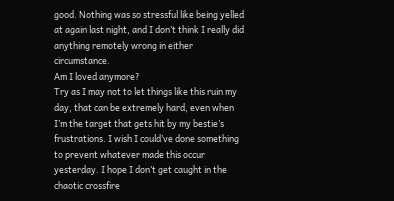good. Nothing was so stressful like being yelled at again last night, and I don’t think I really did anything remotely wrong in either circumstance.
Am I loved anymore?
Try as I may not to let things like this ruin my day, that can be extremely hard, even when I’m the target that gets hit by my bestie’s frustrations. I wish I could’ve done something to prevent whatever made this occur yesterday. I hope I don’t get caught in the chaotic crossfire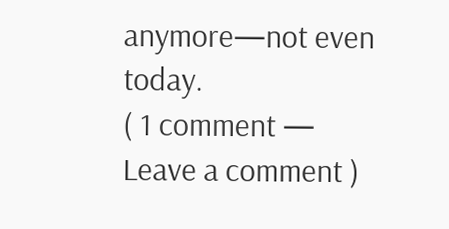anymore—not even today.
( 1 comment — Leave a comment )